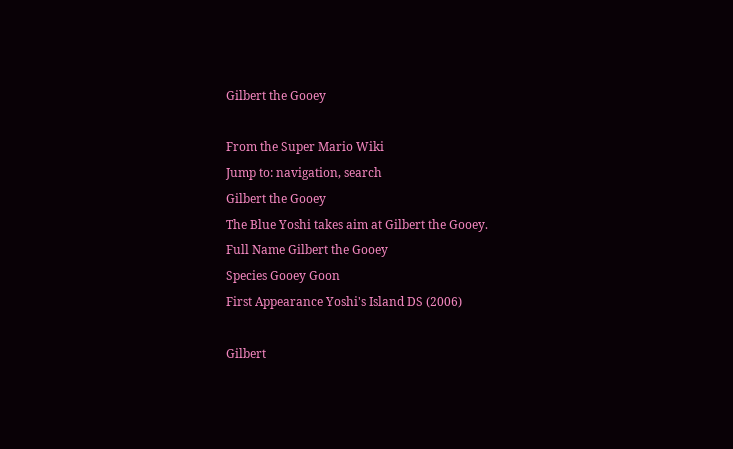Gilbert the Gooey

From the Super Mario Wiki
Jump to: navigation, search
Gilbert the Gooey
The Blue Yoshi takes aim at Gilbert the Gooey.
Full Name Gilbert the Gooey
Species Gooey Goon
First Appearance Yoshi's Island DS (2006)

Gilbert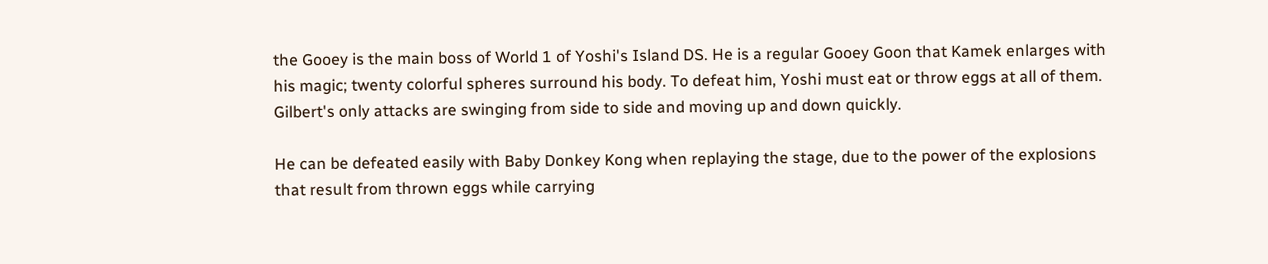the Gooey is the main boss of World 1 of Yoshi's Island DS. He is a regular Gooey Goon that Kamek enlarges with his magic; twenty colorful spheres surround his body. To defeat him, Yoshi must eat or throw eggs at all of them. Gilbert's only attacks are swinging from side to side and moving up and down quickly.

He can be defeated easily with Baby Donkey Kong when replaying the stage, due to the power of the explosions that result from thrown eggs while carrying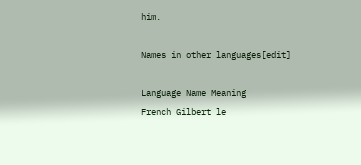him.

Names in other languages[edit]

Language Name Meaning
French Gilbert le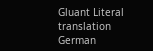Gluant Literal translation
German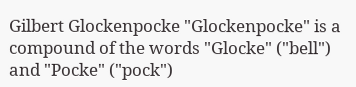Gilbert Glockenpocke "Glockenpocke" is a compound of the words "Glocke" ("bell") and "Pocke" ("pock")